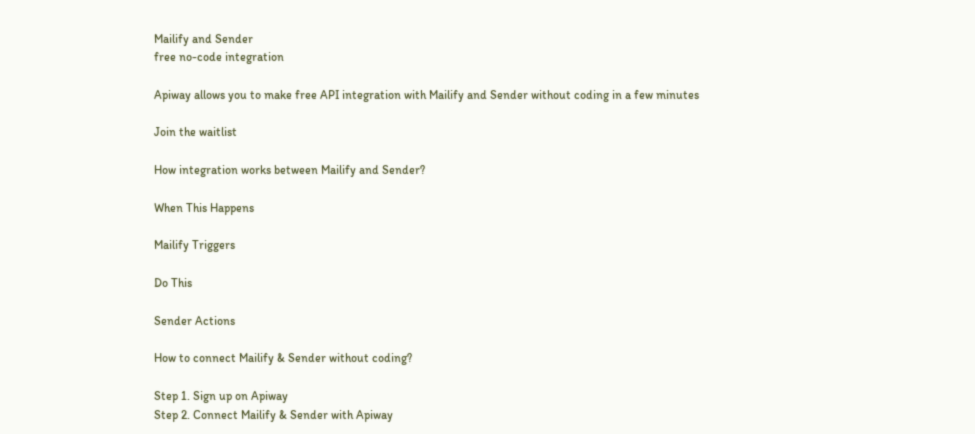Mailify and Sender
free no-code integration

Apiway allows you to make free API integration with Mailify and Sender without coding in a few minutes

Join the waitlist

How integration works between Mailify and Sender?

When This Happens

Mailify Triggers

Do This

Sender Actions

How to connect Mailify & Sender without coding?

Step 1. Sign up on Apiway
Step 2. Connect Mailify & Sender with Apiway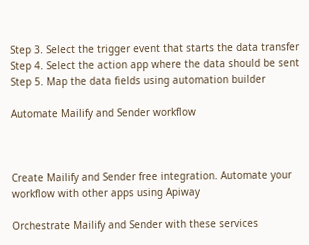Step 3. Select the trigger event that starts the data transfer
Step 4. Select the action app where the data should be sent
Step 5. Map the data fields using automation builder

Automate Mailify and Sender workflow



Create Mailify and Sender free integration. Automate your workflow with other apps using Apiway

Orchestrate Mailify and Sender with these services